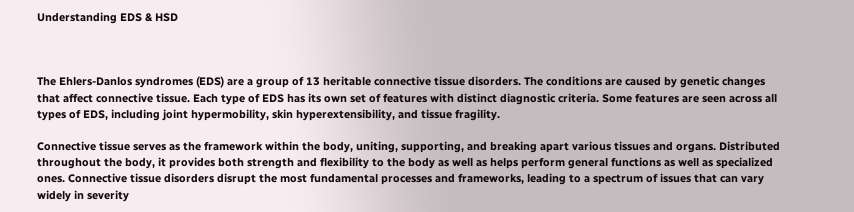Understanding EDS & HSD



The Ehlers-Danlos syndromes (EDS) are a group of 13 heritable connective tissue disorders. The conditions are caused by genetic changes that affect connective tissue. Each type of EDS has its own set of features with distinct diagnostic criteria. Some features are seen across all types of EDS, including joint hypermobility, skin hyperextensibility, and tissue fragility.

Connective tissue serves as the framework within the body, uniting, supporting, and breaking apart various tissues and organs. Distributed throughout the body, it provides both strength and flexibility to the body as well as helps perform general functions as well as specialized ones. Connective tissue disorders disrupt the most fundamental processes and frameworks, leading to a spectrum of issues that can vary widely in severity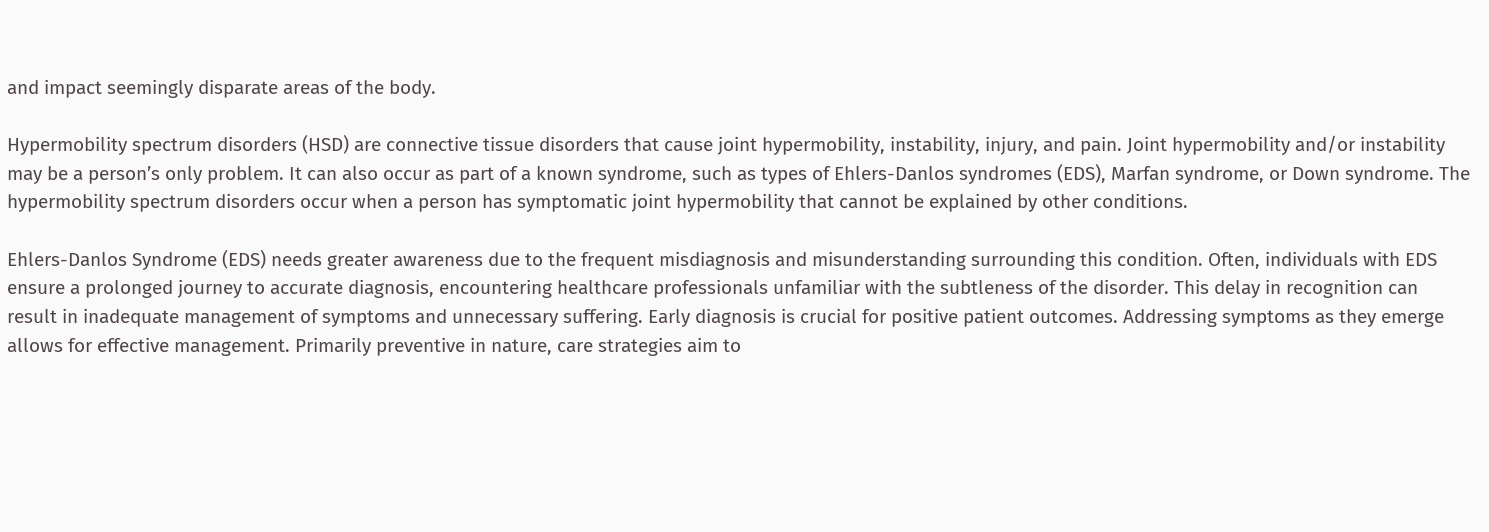and impact seemingly disparate areas of the body.

Hypermobility spectrum disorders (HSD) are connective tissue disorders that cause joint hypermobility, instability, injury, and pain. Joint hypermobility and/or instability may be a person’s only problem. It can also occur as part of a known syndrome, such as types of Ehlers-Danlos syndromes (EDS), Marfan syndrome, or Down syndrome. The hypermobility spectrum disorders occur when a person has symptomatic joint hypermobility that cannot be explained by other conditions.

Ehlers-Danlos Syndrome (EDS) needs greater awareness due to the frequent misdiagnosis and misunderstanding surrounding this condition. Often, individuals with EDS ensure a prolonged journey to accurate diagnosis, encountering healthcare professionals unfamiliar with the subtleness of the disorder. This delay in recognition can result in inadequate management of symptoms and unnecessary suffering. Early diagnosis is crucial for positive patient outcomes. Addressing symptoms as they emerge allows for effective management. Primarily preventive in nature, care strategies aim to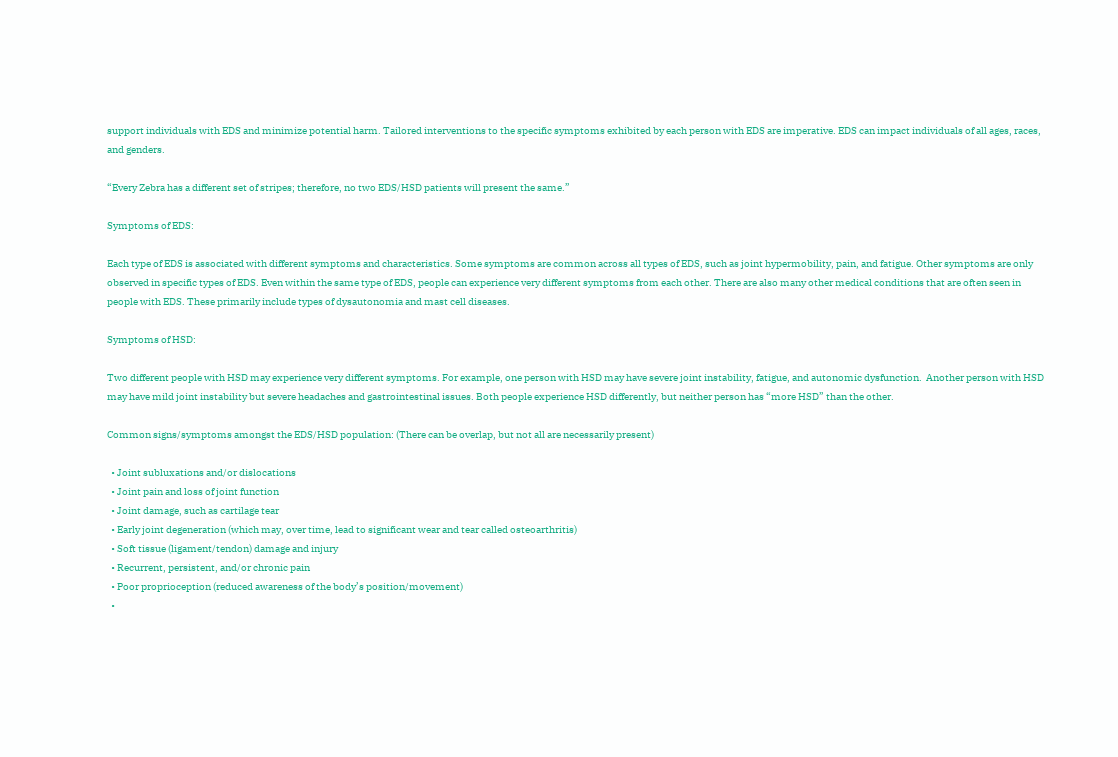support individuals with EDS and minimize potential harm. Tailored interventions to the specific symptoms exhibited by each person with EDS are imperative. EDS can impact individuals of all ages, races, and genders.

“Every Zebra has a different set of stripes; therefore, no two EDS/HSD patients will present the same.”

Symptoms of EDS:

Each type of EDS is associated with different symptoms and characteristics. Some symptoms are common across all types of EDS, such as joint hypermobility, pain, and fatigue. Other symptoms are only observed in specific types of EDS. Even within the same type of EDS, people can experience very different symptoms from each other. There are also many other medical conditions that are often seen in people with EDS. These primarily include types of dysautonomia and mast cell diseases.

Symptoms of HSD:

Two different people with HSD may experience very different symptoms. For example, one person with HSD may have severe joint instability, fatigue, and autonomic dysfunction.  Another person with HSD may have mild joint instability but severe headaches and gastrointestinal issues. Both people experience HSD differently, but neither person has “more HSD” than the other.

Common signs/symptoms amongst the EDS/HSD population: (There can be overlap, but not all are necessarily present)

  • Joint subluxations and/or dislocations
  • Joint pain and loss of joint function
  • Joint damage, such as cartilage tear
  • Early joint degeneration (which may, over time, lead to significant wear and tear called osteoarthritis)
  • Soft tissue (ligament/tendon) damage and injury
  • Recurrent, persistent, and/or chronic pain
  • Poor proprioception (reduced awareness of the body’s position/movement)
  •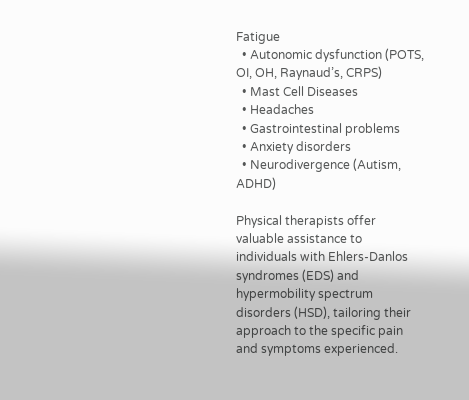Fatigue
  • Autonomic dysfunction (POTS, OI, OH, Raynaud’s, CRPS)
  • Mast Cell Diseases
  • Headaches
  • Gastrointestinal problems
  • Anxiety disorders
  • Neurodivergence (Autism, ADHD)

Physical therapists offer valuable assistance to individuals with Ehlers-Danlos syndromes (EDS) and hypermobility spectrum disorders (HSD), tailoring their approach to the specific pain and symptoms experienced.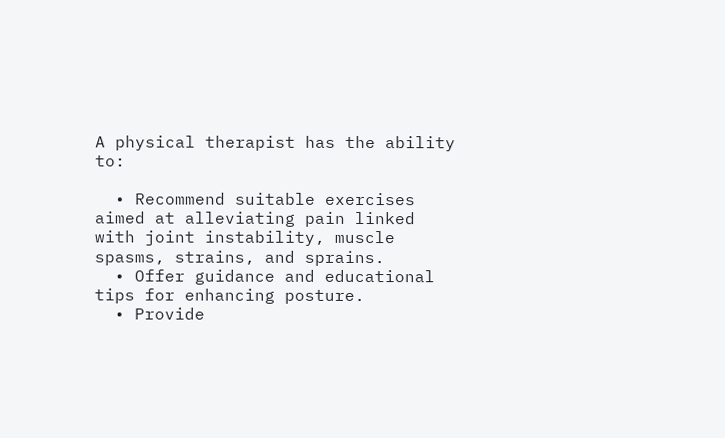A physical therapist has the ability to:

  • Recommend suitable exercises aimed at alleviating pain linked with joint instability, muscle spasms, strains, and sprains.
  • Offer guidance and educational tips for enhancing posture.
  • Provide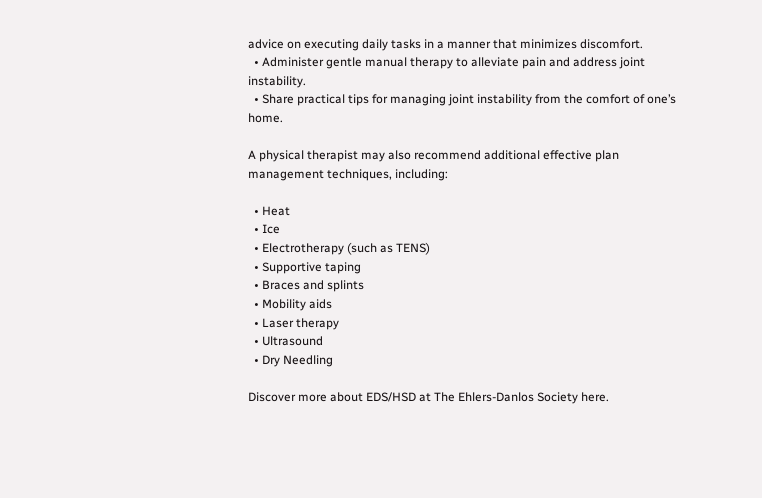advice on executing daily tasks in a manner that minimizes discomfort.
  • Administer gentle manual therapy to alleviate pain and address joint instability.
  • Share practical tips for managing joint instability from the comfort of one’s home.

A physical therapist may also recommend additional effective plan management techniques, including:

  • Heat
  • Ice
  • Electrotherapy (such as TENS)
  • Supportive taping
  • Braces and splints
  • Mobility aids
  • Laser therapy
  • Ultrasound
  • Dry Needling

Discover more about EDS/HSD at The Ehlers-Danlos Society here.